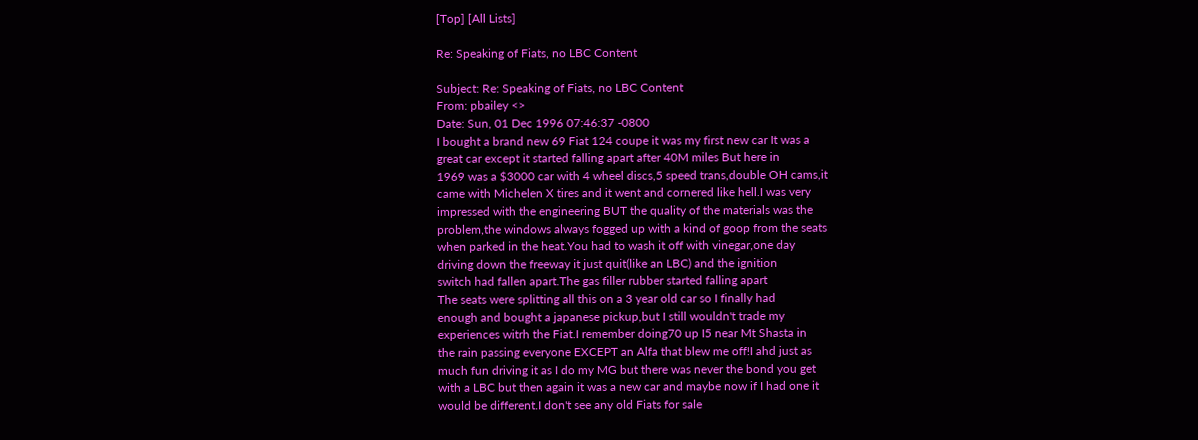[Top] [All Lists]

Re: Speaking of Fiats, no LBC Content

Subject: Re: Speaking of Fiats, no LBC Content
From: pbailey <>
Date: Sun, 01 Dec 1996 07:46:37 -0800
I bought a brand new 69 Fiat 124 coupe it was my first new car It was a
great car except it started falling apart after 40M miles But here in
1969 was a $3000 car with 4 wheel discs,5 speed trans,double OH cams,it
came with Michelen X tires and it went and cornered like hell.I was very
impressed with the engineering BUT the quality of the materials was the
problem,the windows always fogged up with a kind of goop from the seats
when parked in the heat.You had to wash it off with vinegar,one day
driving down the freeway it just quit(like an LBC) and the ignition
switch had fallen apart.The gas filler rubber started falling apart
The seats were splitting all this on a 3 year old car so I finally had
enough and bought a japanese pickup,but I still wouldn't trade my
experiences witrh the Fiat.I remember doing70 up I5 near Mt Shasta in
the rain passing everyone EXCEPT an Alfa that blew me off!I ahd just as
much fun driving it as I do my MG but there was never the bond you get
with a LBC but then again it was a new car and maybe now if I had one it
would be different.I don't see any old Fiats for sale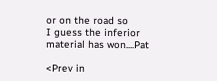or on the road so
I guess the inferior material has won....Pat

<Prev in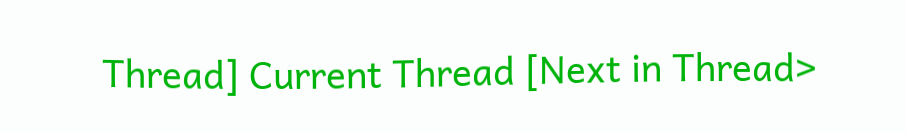Thread] Current Thread [Next in Thread>